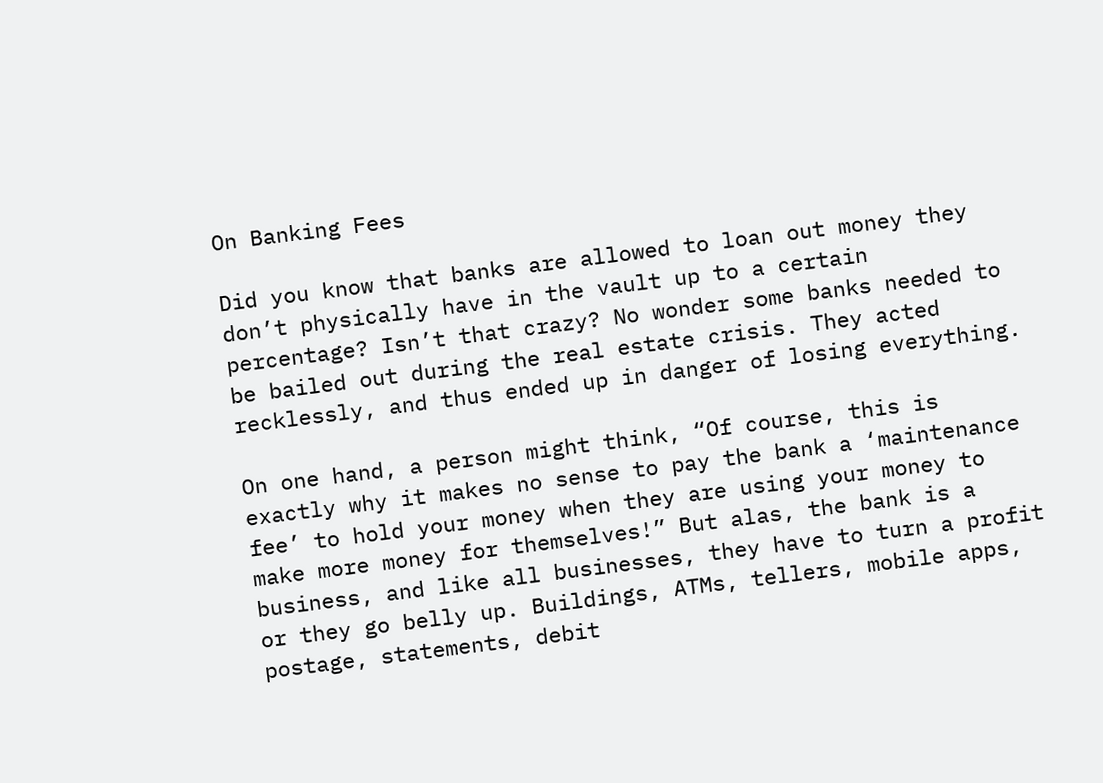On Banking Fees

Did you know that banks are allowed to loan out money they don’t physically have in the vault up to a certain percentage? Isn’t that crazy? No wonder some banks needed to be bailed out during the real estate crisis. They acted recklessly, and thus ended up in danger of losing everything.

On one hand, a person might think, “Of course, this is exactly why it makes no sense to pay the bank a ‘maintenance fee’ to hold your money when they are using your money to make more money for themselves!” But alas, the bank is a business, and like all businesses, they have to turn a profit or they go belly up. Buildings, ATMs, tellers, mobile apps, postage, statements, debit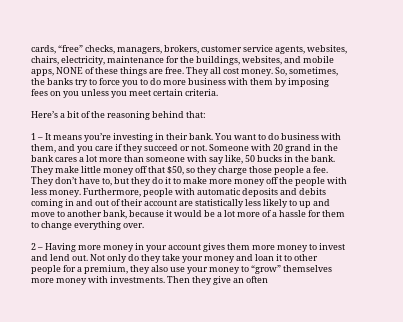cards, “free” checks, managers, brokers, customer service agents, websites, chairs, electricity, maintenance for the buildings, websites, and mobile apps, NONE of these things are free. They all cost money. So, sometimes, the banks try to force you to do more business with them by imposing fees on you unless you meet certain criteria.

Here’s a bit of the reasoning behind that:

1 – It means you’re investing in their bank. You want to do business with them, and you care if they succeed or not. Someone with 20 grand in the bank cares a lot more than someone with say like, 50 bucks in the bank. They make little money off that $50, so they charge those people a fee. They don’t have to, but they do it to make more money off the people with less money. Furthermore, people with automatic deposits and debits coming in and out of their account are statistically less likely to up and move to another bank, because it would be a lot more of a hassle for them to change everything over.

2 – Having more money in your account gives them more money to invest and lend out. Not only do they take your money and loan it to other people for a premium, they also use your money to “grow” themselves more money with investments. Then they give an often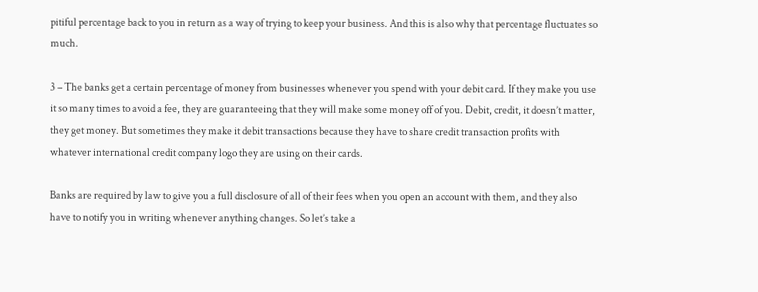pitiful percentage back to you in return as a way of trying to keep your business. And this is also why that percentage fluctuates so much.

3 – The banks get a certain percentage of money from businesses whenever you spend with your debit card. If they make you use it so many times to avoid a fee, they are guaranteeing that they will make some money off of you. Debit, credit, it doesn’t matter, they get money. But sometimes they make it debit transactions because they have to share credit transaction profits with whatever international credit company logo they are using on their cards.

Banks are required by law to give you a full disclosure of all of their fees when you open an account with them, and they also have to notify you in writing whenever anything changes. So let’s take a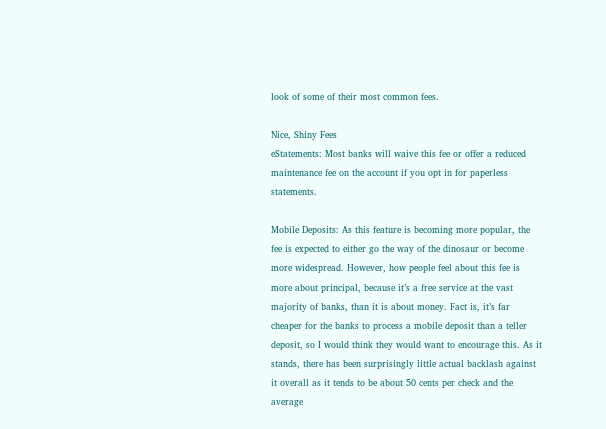look of some of their most common fees.

Nice, Shiny Fees
eStatements: Most banks will waive this fee or offer a reduced maintenance fee on the account if you opt in for paperless statements.

Mobile Deposits: As this feature is becoming more popular, the fee is expected to either go the way of the dinosaur or become more widespread. However, how people feel about this fee is more about principal, because it’s a free service at the vast majority of banks, than it is about money. Fact is, it’s far cheaper for the banks to process a mobile deposit than a teller deposit, so I would think they would want to encourage this. As it stands, there has been surprisingly little actual backlash against it overall as it tends to be about 50 cents per check and the average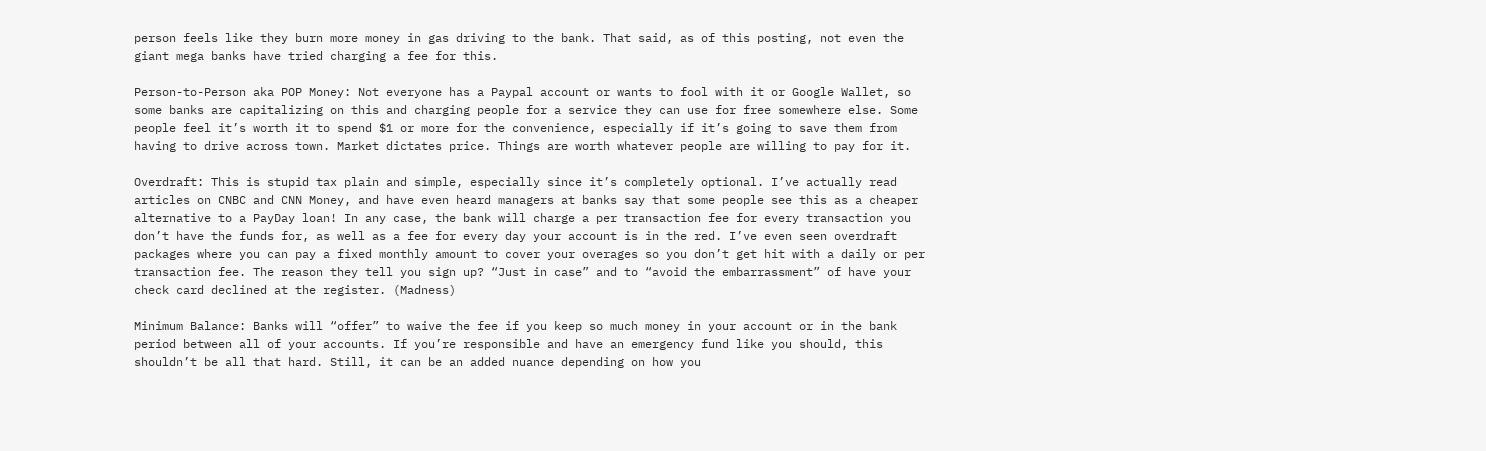person feels like they burn more money in gas driving to the bank. That said, as of this posting, not even the giant mega banks have tried charging a fee for this.

Person-to-Person aka POP Money: Not everyone has a Paypal account or wants to fool with it or Google Wallet, so some banks are capitalizing on this and charging people for a service they can use for free somewhere else. Some people feel it’s worth it to spend $1 or more for the convenience, especially if it’s going to save them from having to drive across town. Market dictates price. Things are worth whatever people are willing to pay for it.

Overdraft: This is stupid tax plain and simple, especially since it’s completely optional. I’ve actually read articles on CNBC and CNN Money, and have even heard managers at banks say that some people see this as a cheaper alternative to a PayDay loan! In any case, the bank will charge a per transaction fee for every transaction you don’t have the funds for, as well as a fee for every day your account is in the red. I’ve even seen overdraft packages where you can pay a fixed monthly amount to cover your overages so you don’t get hit with a daily or per transaction fee. The reason they tell you sign up? “Just in case” and to “avoid the embarrassment” of have your check card declined at the register. (Madness)

Minimum Balance: Banks will “offer” to waive the fee if you keep so much money in your account or in the bank period between all of your accounts. If you’re responsible and have an emergency fund like you should, this shouldn’t be all that hard. Still, it can be an added nuance depending on how you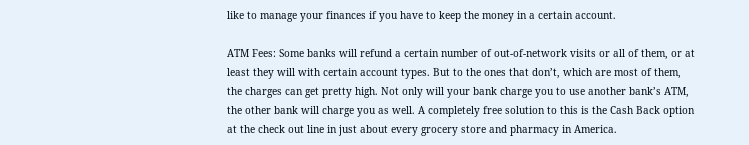like to manage your finances if you have to keep the money in a certain account.

ATM Fees: Some banks will refund a certain number of out-of-network visits or all of them, or at least they will with certain account types. But to the ones that don’t, which are most of them, the charges can get pretty high. Not only will your bank charge you to use another bank’s ATM, the other bank will charge you as well. A completely free solution to this is the Cash Back option at the check out line in just about every grocery store and pharmacy in America.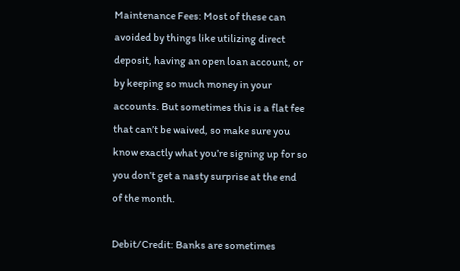Maintenance Fees: Most of these can avoided by things like utilizing direct deposit, having an open loan account, or by keeping so much money in your accounts. But sometimes this is a flat fee that can’t be waived, so make sure you know exactly what you’re signing up for so you don’t get a nasty surprise at the end of the month.

Debit/Credit: Banks are sometimes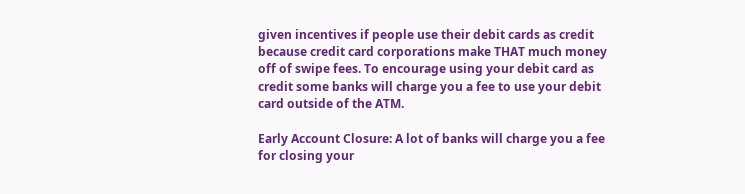given incentives if people use their debit cards as credit because credit card corporations make THAT much money off of swipe fees. To encourage using your debit card as credit some banks will charge you a fee to use your debit card outside of the ATM.

Early Account Closure: A lot of banks will charge you a fee for closing your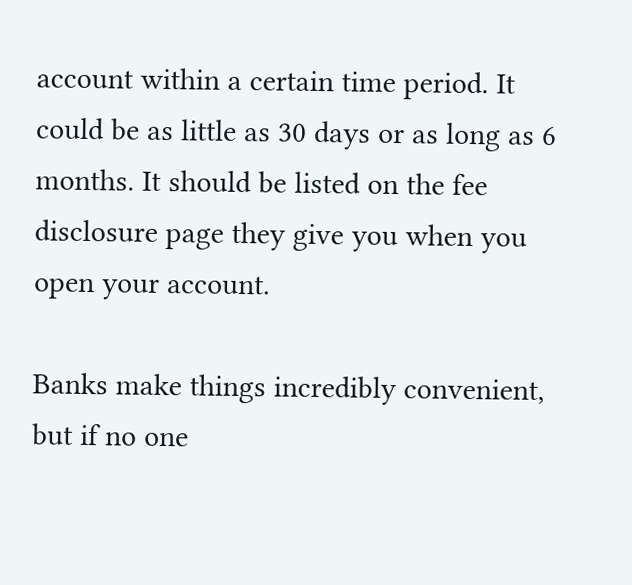account within a certain time period. It could be as little as 30 days or as long as 6 months. It should be listed on the fee disclosure page they give you when you open your account.

Banks make things incredibly convenient, but if no one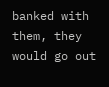banked with them, they would go out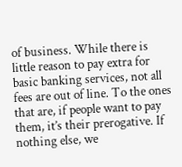of business. While there is little reason to pay extra for basic banking services, not all fees are out of line. To the ones that are, if people want to pay them, it’s their prerogative. If nothing else, we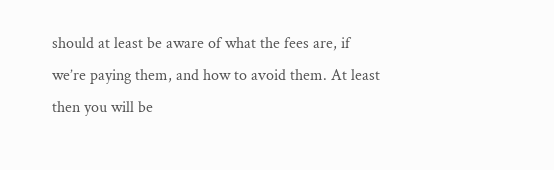should at least be aware of what the fees are, if we’re paying them, and how to avoid them. At least then you will be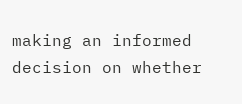making an informed decision on whether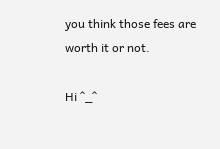you think those fees are worth it or not.

Hi ^_^